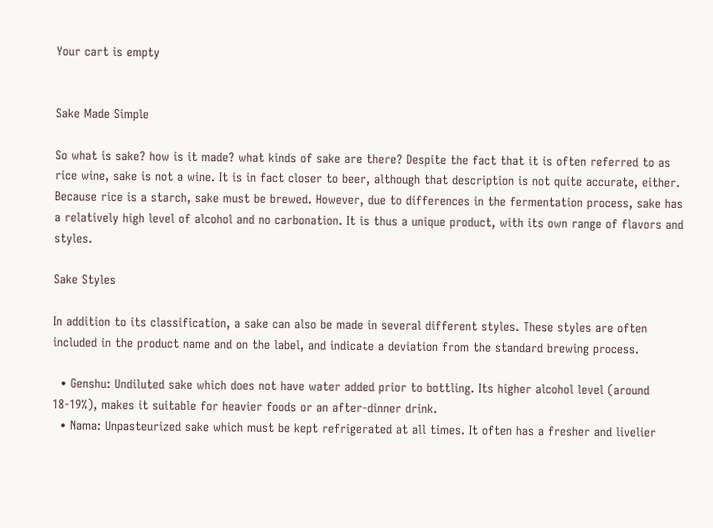Your cart is empty


Sake Made Simple

So what is sake? how is it made? what kinds of sake are there? Despite the fact that it is often referred to as rice wine, sake is not a wine. It is in fact closer to beer, although that description is not quite accurate, either. Because rice is a starch, sake must be brewed. However, due to differences in the fermentation process, sake has a relatively high level of alcohol and no carbonation. It is thus a unique product, with its own range of flavors and styles.

Sake Styles

In addition to its classification, a sake can also be made in several different styles. These styles are often included in the product name and on the label, and indicate a deviation from the standard brewing process.

  • Genshu: Undiluted sake which does not have water added prior to bottling. Its higher alcohol level (around 18-19%), makes it suitable for heavier foods or an after-dinner drink.
  • Nama: Unpasteurized sake which must be kept refrigerated at all times. It often has a fresher and livelier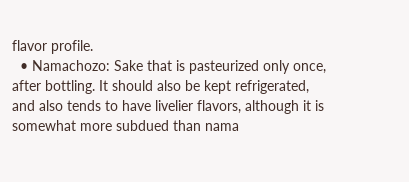flavor profile.
  • Namachozo: Sake that is pasteurized only once, after bottling. It should also be kept refrigerated, and also tends to have livelier flavors, although it is somewhat more subdued than nama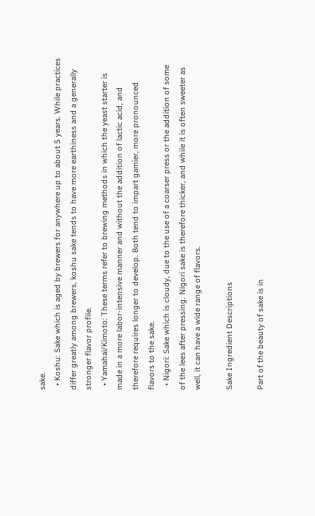sake.
  • Koshu: Sake which is aged by brewers for anywhere up to about 5 years. While practices differ greatly among brewers, koshu sake tends to have more earthiness and a generally stronger flavor profile.
  • Yamahai/Kimoto: These terms refer to brewing methods in which the yeast starter is made in a more labor-intensive manner and without the addition of lactic acid, and therefore requires longer to develop. Both tend to impart gamier, more pronounced flavors to the sake.
  • Nigori: Sake which is cloudy, due to the use of a coarser press or the addition of some of the lees after pressing. Nigori sake is therefore thicker, and while it is often sweeter as well, it can have a wide range of flavors.

Sake Ingredient Descriptions

Part of the beauty of sake is in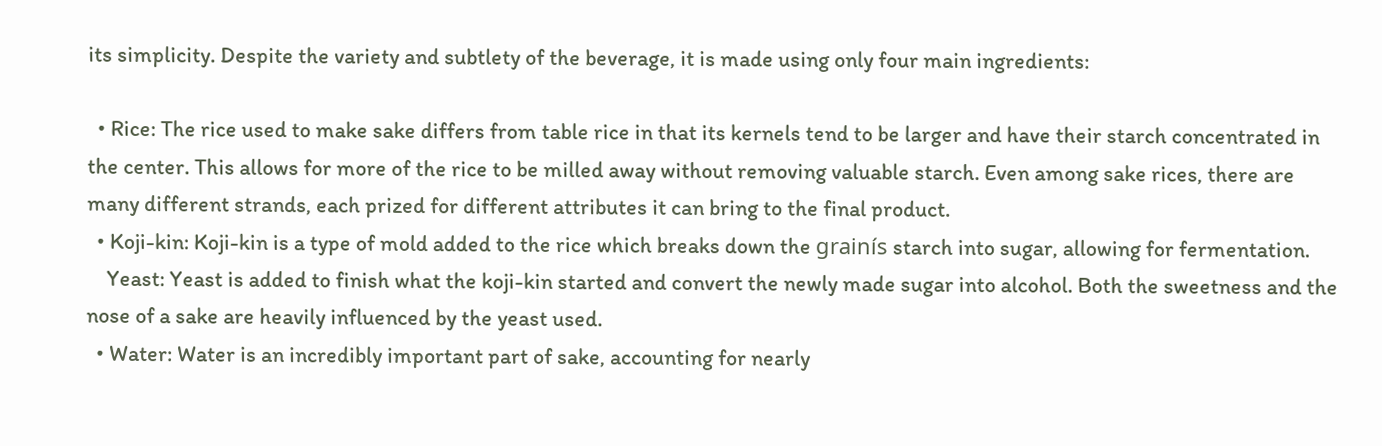its simplicity. Despite the variety and subtlety of the beverage, it is made using only four main ingredients:

  • Rice: The rice used to make sake differs from table rice in that its kernels tend to be larger and have their starch concentrated in the center. This allows for more of the rice to be milled away without removing valuable starch. Even among sake rices, there are many different strands, each prized for different attributes it can bring to the final product.
  • Koji-kin: Koji-kin is a type of mold added to the rice which breaks down the grainís starch into sugar, allowing for fermentation.
    Yeast: Yeast is added to finish what the koji-kin started and convert the newly made sugar into alcohol. Both the sweetness and the nose of a sake are heavily influenced by the yeast used.
  • Water: Water is an incredibly important part of sake, accounting for nearly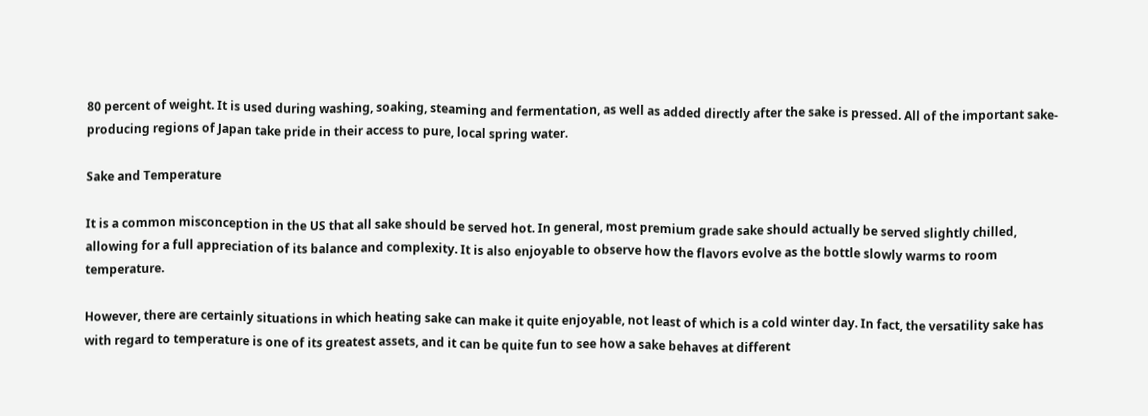80 percent of weight. It is used during washing, soaking, steaming and fermentation, as well as added directly after the sake is pressed. All of the important sake-producing regions of Japan take pride in their access to pure, local spring water.

Sake and Temperature

It is a common misconception in the US that all sake should be served hot. In general, most premium grade sake should actually be served slightly chilled, allowing for a full appreciation of its balance and complexity. It is also enjoyable to observe how the flavors evolve as the bottle slowly warms to room temperature.

However, there are certainly situations in which heating sake can make it quite enjoyable, not least of which is a cold winter day. In fact, the versatility sake has with regard to temperature is one of its greatest assets, and it can be quite fun to see how a sake behaves at different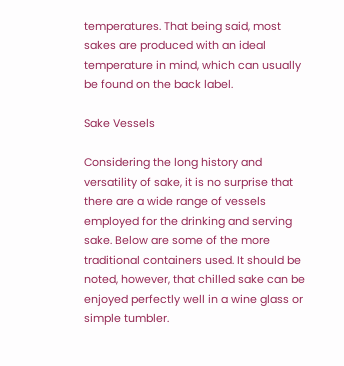temperatures. That being said, most sakes are produced with an ideal temperature in mind, which can usually be found on the back label.

Sake Vessels

Considering the long history and versatility of sake, it is no surprise that there are a wide range of vessels employed for the drinking and serving sake. Below are some of the more traditional containers used. It should be noted, however, that chilled sake can be enjoyed perfectly well in a wine glass or simple tumbler.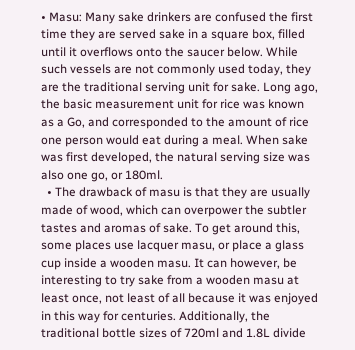• Masu: Many sake drinkers are confused the first time they are served sake in a square box, filled until it overflows onto the saucer below. While such vessels are not commonly used today, they are the traditional serving unit for sake. Long ago, the basic measurement unit for rice was known as a Go, and corresponded to the amount of rice one person would eat during a meal. When sake was first developed, the natural serving size was also one go, or 180ml.
  • The drawback of masu is that they are usually made of wood, which can overpower the subtler tastes and aromas of sake. To get around this, some places use lacquer masu, or place a glass cup inside a wooden masu. It can however, be interesting to try sake from a wooden masu at least once, not least of all because it was enjoyed in this way for centuries. Additionally, the traditional bottle sizes of 720ml and 1.8L divide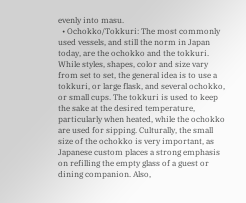evenly into masu.
  • Ochokko/Tokkuri: The most commonly used vessels, and still the norm in Japan today, are the ochokko and the tokkuri. While styles, shapes, color and size vary from set to set, the general idea is to use a tokkuri, or large flask, and several ochokko, or small cups. The tokkuri is used to keep the sake at the desired temperature, particularly when heated, while the ochokko are used for sipping. Culturally, the small size of the ochokko is very important, as Japanese custom places a strong emphasis on refilling the empty glass of a guest or dining companion. Also,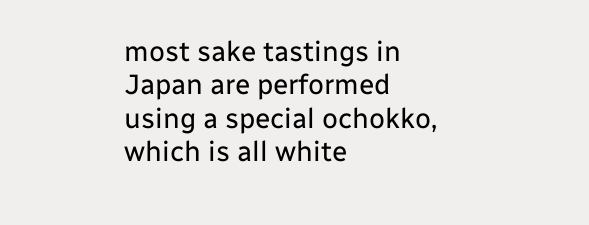most sake tastings in Japan are performed using a special ochokko, which is all white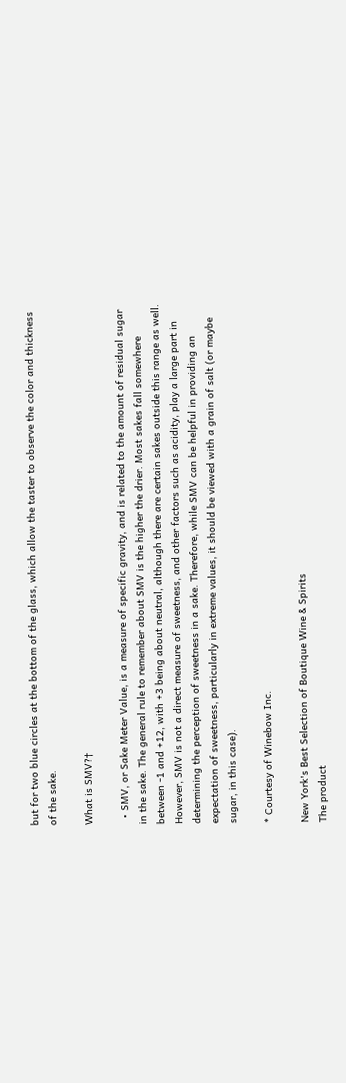but for two blue circles at the bottom of the glass, which allow the taster to observe the color and thickness of the sake.

What is SMV?†

  • SMV, or Sake Meter Value, is a measure of specific gravity, and is related to the amount of residual sugar in the sake. The general rule to remember about SMV is the higher the drier. Most sakes fall somewhere between -1 and +12, with +3 being about neutral, although there are certain sakes outside this range as well. However, SMV is not a direct measure of sweetness, and other factors such as acidity, play a large part in determining the perception of sweetness in a sake. Therefore, while SMV can be helpful in providing an expectation of sweetness, particularly in extreme values, it should be viewed with a grain of salt (or maybe sugar, in this case).

* Courtesy of Winebow Inc.

New York's Best Selection of Boutique Wine & Spirits
The product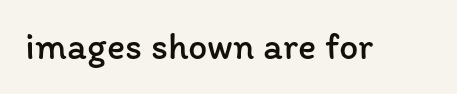images shown are for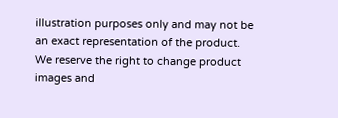illustration purposes only and may not be an exact representation of the product.
We reserve the right to change product images and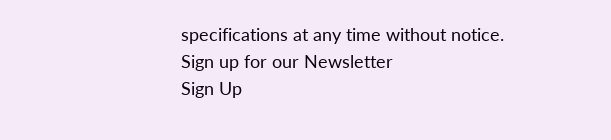specifications at any time without notice.
Sign up for our Newsletter
Sign Up